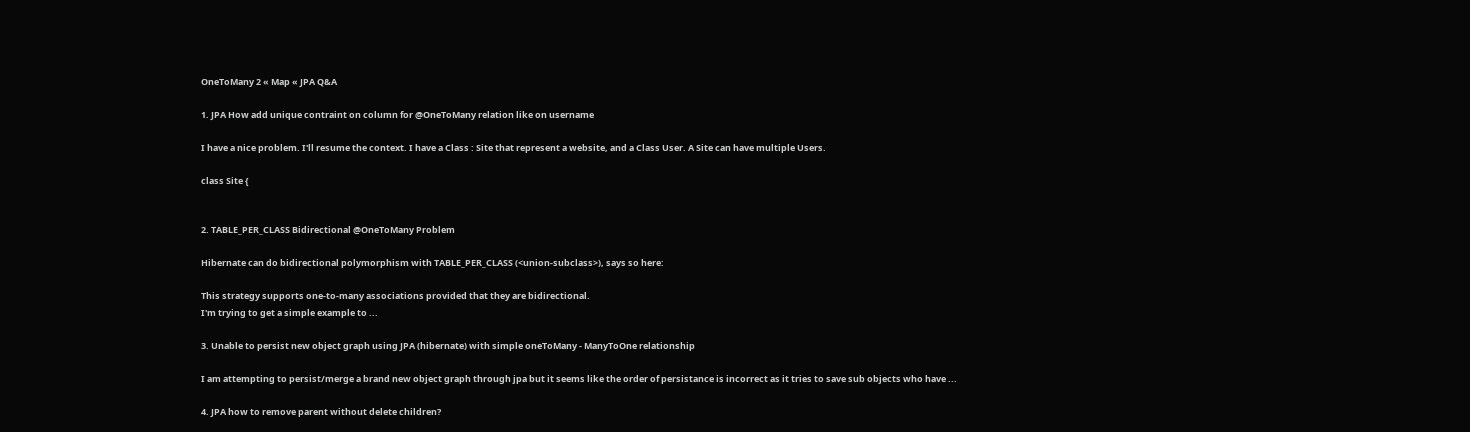OneToMany 2 « Map « JPA Q&A

1. JPA How add unique contraint on column for @OneToMany relation like on username

I have a nice problem. I'll resume the context. I have a Class : Site that represent a website, and a Class User. A Site can have multiple Users.

class Site {


2. TABLE_PER_CLASS Bidirectional @OneToMany Problem

Hibernate can do bidirectional polymorphism with TABLE_PER_CLASS (<union-subclass>), says so here:

This strategy supports one-to-many associations provided that they are bidirectional.
I'm trying to get a simple example to ...

3. Unable to persist new object graph using JPA (hibernate) with simple oneToMany - ManyToOne relationship

I am attempting to persist/merge a brand new object graph through jpa but it seems like the order of persistance is incorrect as it tries to save sub objects who have ...

4. JPA how to remove parent without delete children?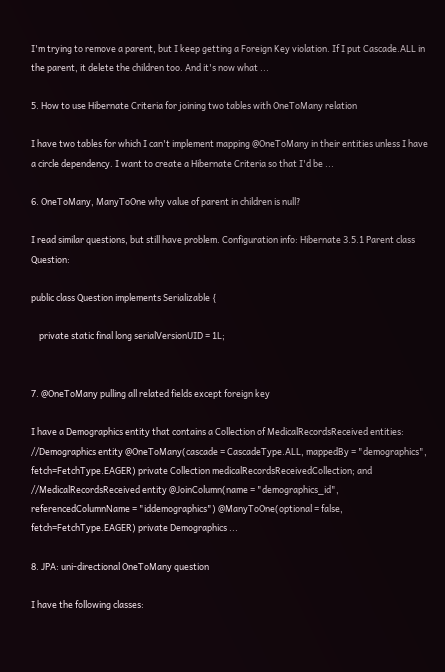I'm trying to remove a parent, but I keep getting a Foreign Key violation. If I put Cascade.ALL in the parent, it delete the children too. And it's now what ...

5. How to use Hibernate Criteria for joining two tables with OneToMany relation

I have two tables for which I can't implement mapping @OneToMany in their entities unless I have a circle dependency. I want to create a Hibernate Criteria so that I'd be ...

6. OneToMany, ManyToOne why value of parent in children is null?

I read similar questions, but still have problem. Configuration info: Hibernate 3.5.1 Parent class Question:

public class Question implements Serializable {

    private static final long serialVersionUID = 1L;


7. @OneToMany pulling all related fields except foreign key

I have a Demographics entity that contains a Collection of MedicalRecordsReceived entities: //Demographics entity @OneToMany(cascade = CascadeType.ALL, mappedBy = "demographics", fetch=FetchType.EAGER) private Collection medicalRecordsReceivedCollection; and //MedicalRecordsReceived entity @JoinColumn(name = "demographics_id", referencedColumnName = "iddemographics") @ManyToOne(optional = false, fetch=FetchType.EAGER) private Demographics ...

8. JPA: uni-directional OneToMany question

I have the following classes: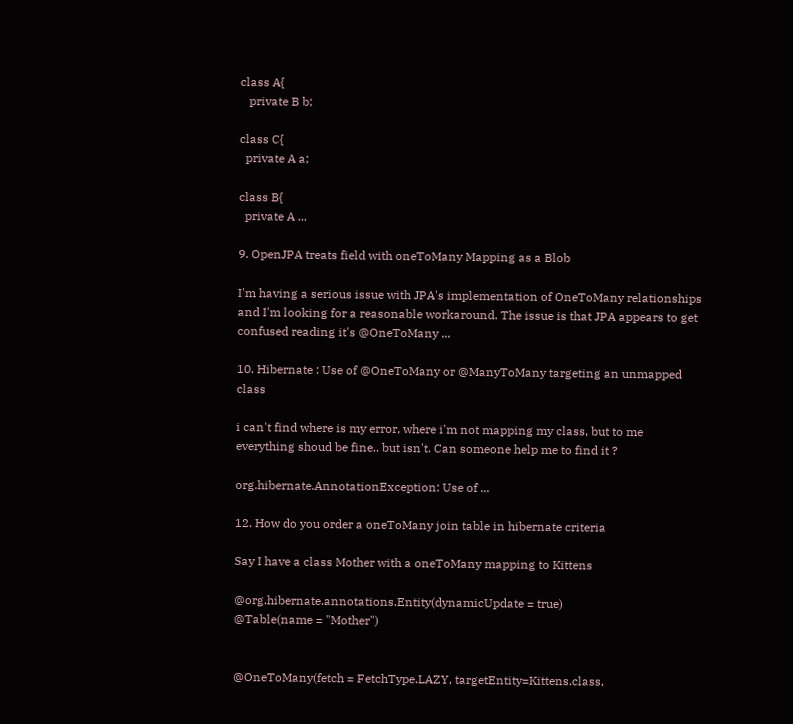class A{
   private B b;

class C{
  private A a;

class B{
  private A ...

9. OpenJPA treats field with oneToMany Mapping as a Blob

I'm having a serious issue with JPA's implementation of OneToMany relationships and I'm looking for a reasonable workaround. The issue is that JPA appears to get confused reading it's @OneToMany ...

10. Hibernate : Use of @OneToMany or @ManyToMany targeting an unmapped class

i can't find where is my error, where i'm not mapping my class, but to me everything shoud be fine.. but isn't. Can someone help me to find it ?

org.hibernate.AnnotationException: Use of ...

12. How do you order a oneToMany join table in hibernate criteria

Say I have a class Mother with a oneToMany mapping to Kittens

@org.hibernate.annotations.Entity(dynamicUpdate = true)
@Table(name = "Mother")


@OneToMany(fetch = FetchType.LAZY, targetEntity=Kittens.class,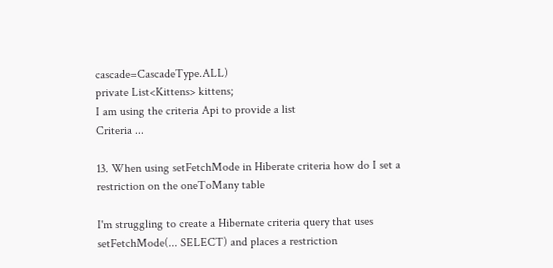cascade=CascadeType.ALL)
private List<Kittens> kittens;
I am using the criteria Api to provide a list
Criteria ...

13. When using setFetchMode in Hiberate criteria how do I set a restriction on the oneToMany table

I'm struggling to create a Hibernate criteria query that uses setFetchMode(... SELECT) and places a restriction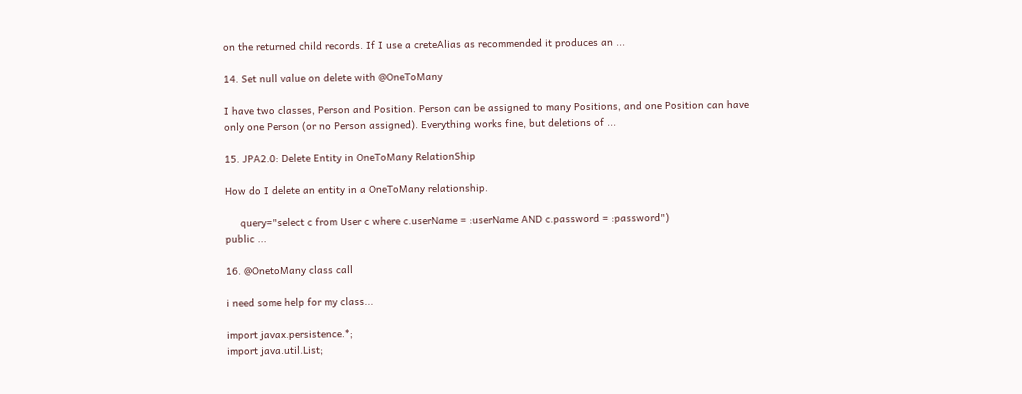on the returned child records. If I use a creteAlias as recommended it produces an ...

14. Set null value on delete with @OneToMany

I have two classes, Person and Position. Person can be assigned to many Positions, and one Position can have only one Person (or no Person assigned). Everything works fine, but deletions of ...

15. JPA2.0: Delete Entity in OneToMany RelationShip

How do I delete an entity in a OneToMany relationship.

     query="select c from User c where c.userName = :userName AND c.password = :password")
public ...

16. @OnetoMany class call

i need some help for my class...

import javax.persistence.*;
import java.util.List;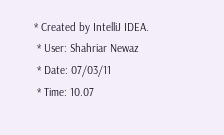* Created by IntelliJ IDEA.
 * User: Shahriar Newaz
 * Date: 07/03/11
 * Time: 10.07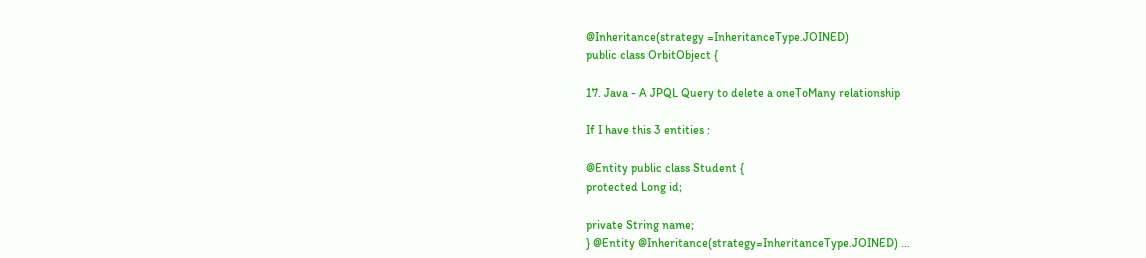@Inheritance(strategy =InheritanceType.JOINED)
public class OrbitObject {

17. Java - A JPQL Query to delete a oneToMany relationship

If I have this 3 entities :

@Entity public class Student {
protected Long id;

private String name;
} @Entity @Inheritance(strategy=InheritanceType.JOINED) ...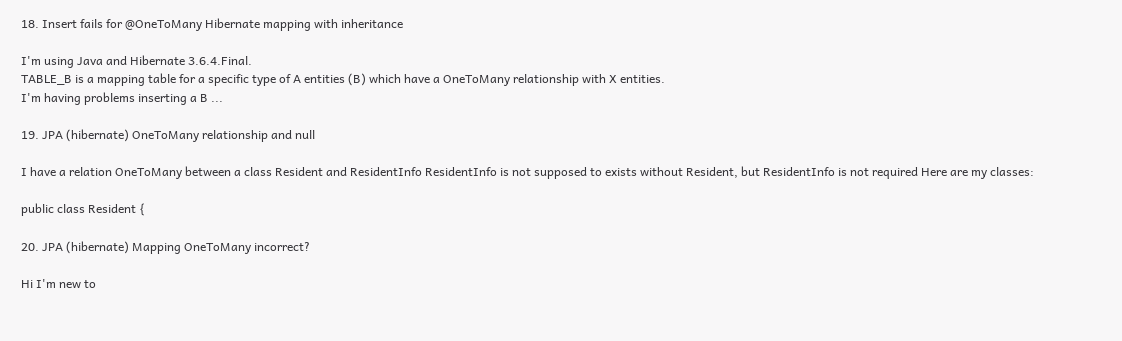18. Insert fails for @OneToMany Hibernate mapping with inheritance

I'm using Java and Hibernate 3.6.4.Final.
TABLE_B is a mapping table for a specific type of A entities (B) which have a OneToMany relationship with X entities.
I'm having problems inserting a B ...

19. JPA (hibernate) OneToMany relationship and null

I have a relation OneToMany between a class Resident and ResidentInfo ResidentInfo is not supposed to exists without Resident, but ResidentInfo is not required Here are my classes:

public class Resident {

20. JPA (hibernate) Mapping OneToMany incorrect?

Hi I'm new to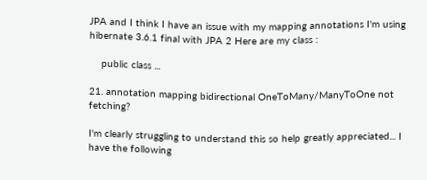JPA and I think I have an issue with my mapping annotations I'm using hibernate 3.6.1 final with JPA 2 Here are my class :

    public class ...

21. annotation mapping bidirectional OneToMany/ManyToOne not fetching?

I'm clearly struggling to understand this so help greatly appreciated... I have the following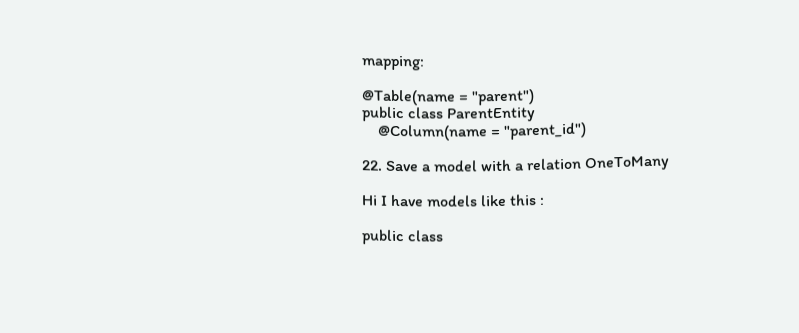mapping:

@Table(name = "parent")
public class ParentEntity
    @Column(name = "parent_id")

22. Save a model with a relation OneToMany

Hi I have models like this :

public class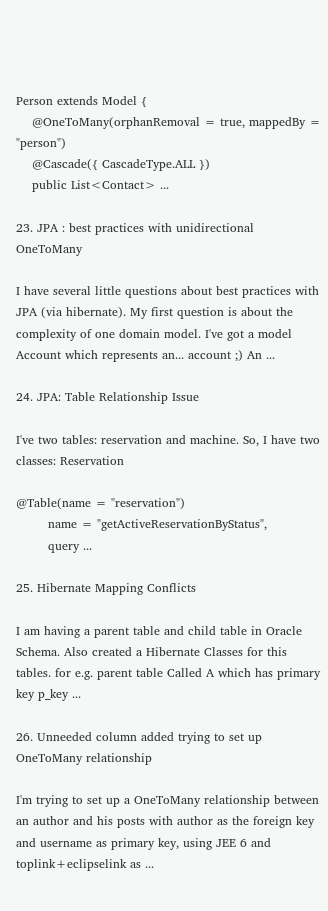Person extends Model {
    @OneToMany(orphanRemoval = true, mappedBy = "person")
    @Cascade({ CascadeType.ALL })
    public List<Contact> ...

23. JPA : best practices with unidirectional OneToMany

I have several little questions about best practices with JPA (via hibernate). My first question is about the complexity of one domain model. I've got a model Account which represents an... account ;) An ...

24. JPA: Table Relationship Issue

I've two tables: reservation and machine. So, I have two classes: Reservation

@Table(name = "reservation")
        name = "getActiveReservationByStatus",
        query ...

25. Hibernate Mapping Conflicts

I am having a parent table and child table in Oracle Schema. Also created a Hibernate Classes for this tables. for e.g. parent table Called A which has primary key p_key ...

26. Unneeded column added trying to set up OneToMany relationship

I'm trying to set up a OneToMany relationship between an author and his posts with author as the foreign key and username as primary key, using JEE 6 and toplink+eclipselink as ...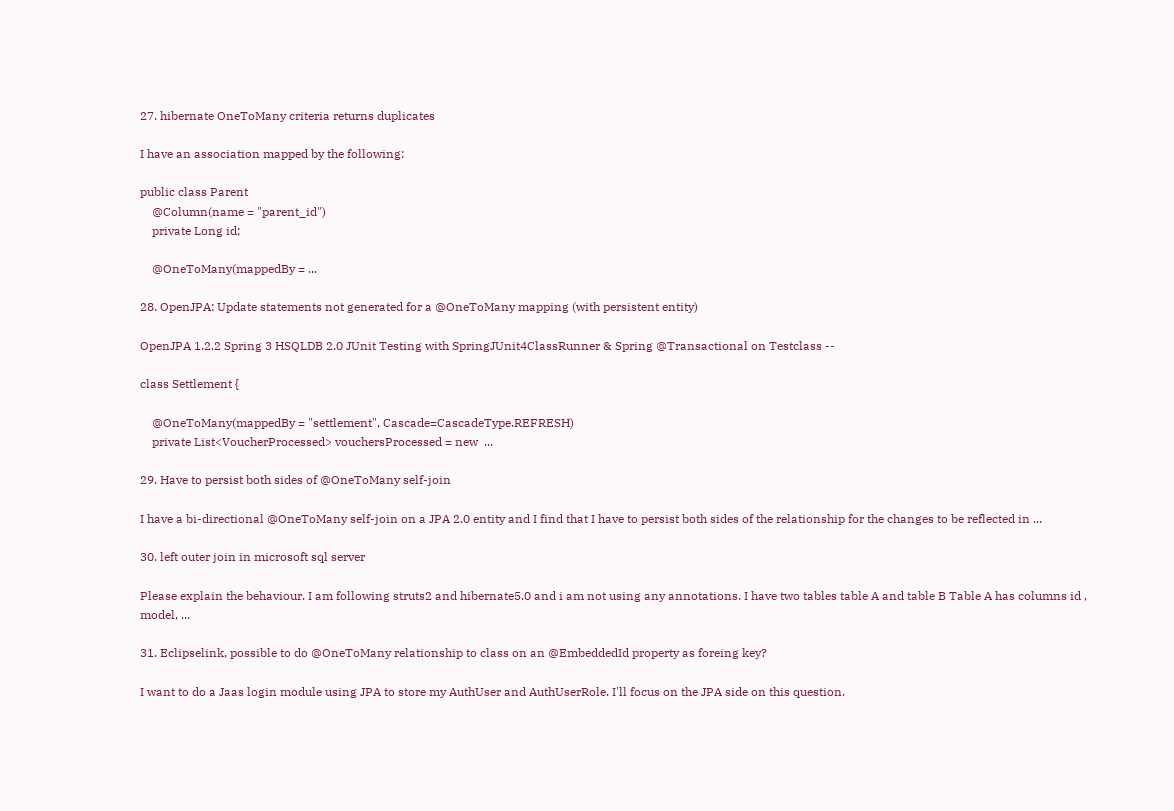27. hibernate OneToMany criteria returns duplicates

I have an association mapped by the following:

public class Parent
    @Column(name = "parent_id")
    private Long id;

    @OneToMany(mappedBy = ...

28. OpenJPA: Update statements not generated for a @OneToMany mapping (with persistent entity)

OpenJPA 1.2.2 Spring 3 HSQLDB 2.0 JUnit Testing with SpringJUnit4ClassRunner & Spring @Transactional on Testclass --

class Settlement {

    @OneToMany(mappedBy = "settlement", Cascade=CascadeType.REFRESH)
    private List<VoucherProcessed> vouchersProcessed = new  ...

29. Have to persist both sides of @OneToMany self-join

I have a bi-directional @OneToMany self-join on a JPA 2.0 entity and I find that I have to persist both sides of the relationship for the changes to be reflected in ...

30. left outer join in microsoft sql server

Please explain the behaviour. I am following struts2 and hibernate5.0 and i am not using any annotations. I have two tables table A and table B Table A has columns id , model, ...

31. Eclipselink, possible to do @OneToMany relationship to class on an @EmbeddedId property as foreing key?

I want to do a Jaas login module using JPA to store my AuthUser and AuthUserRole. I'll focus on the JPA side on this question.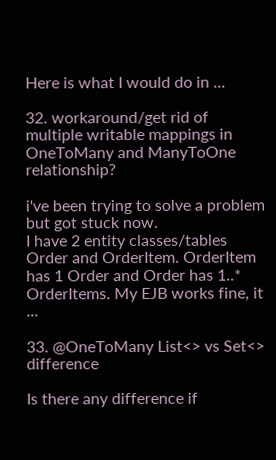Here is what I would do in ...

32. workaround/get rid of multiple writable mappings in OneToMany and ManyToOne relationship?

i've been trying to solve a problem but got stuck now.
I have 2 entity classes/tables Order and OrderItem. OrderItem has 1 Order and Order has 1..* OrderItems. My EJB works fine, it ...

33. @OneToMany List<> vs Set<> difference

Is there any difference if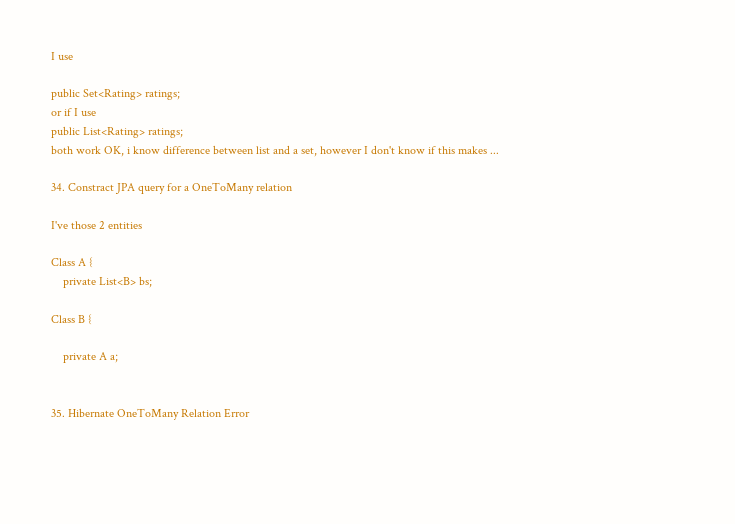I use

public Set<Rating> ratings;
or if I use
public List<Rating> ratings;
both work OK, i know difference between list and a set, however I don't know if this makes ...

34. Constract JPA query for a OneToMany relation

I've those 2 entities

Class A {
    private List<B> bs;

Class B {

    private A a;


35. Hibernate OneToMany Relation Error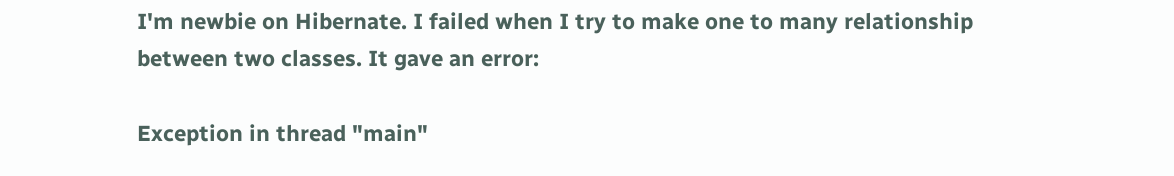I'm newbie on Hibernate. I failed when I try to make one to many relationship between two classes. It gave an error:

Exception in thread "main"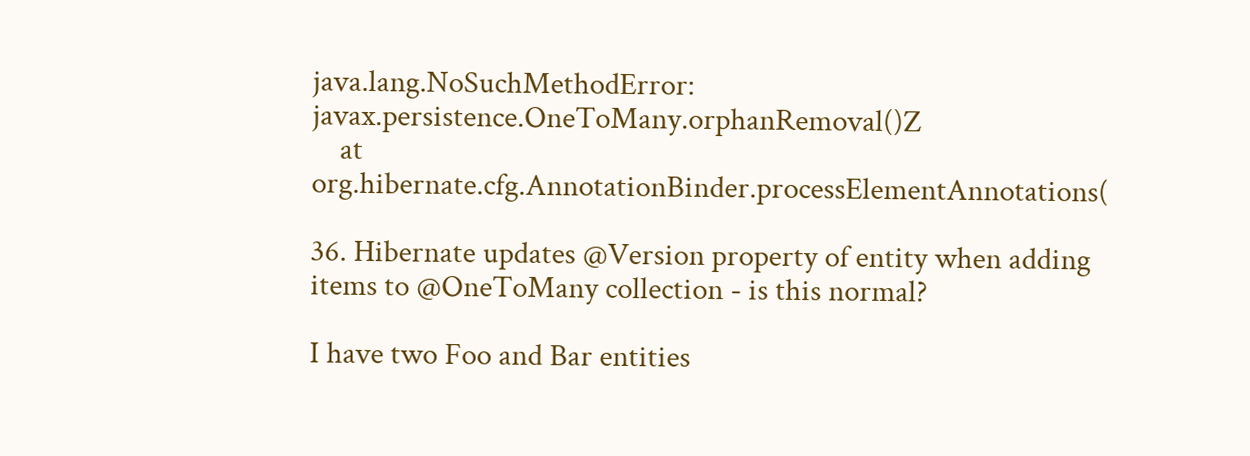java.lang.NoSuchMethodError: javax.persistence.OneToMany.orphanRemoval()Z
    at org.hibernate.cfg.AnnotationBinder.processElementAnnotations(

36. Hibernate updates @Version property of entity when adding items to @OneToMany collection - is this normal?

I have two Foo and Bar entities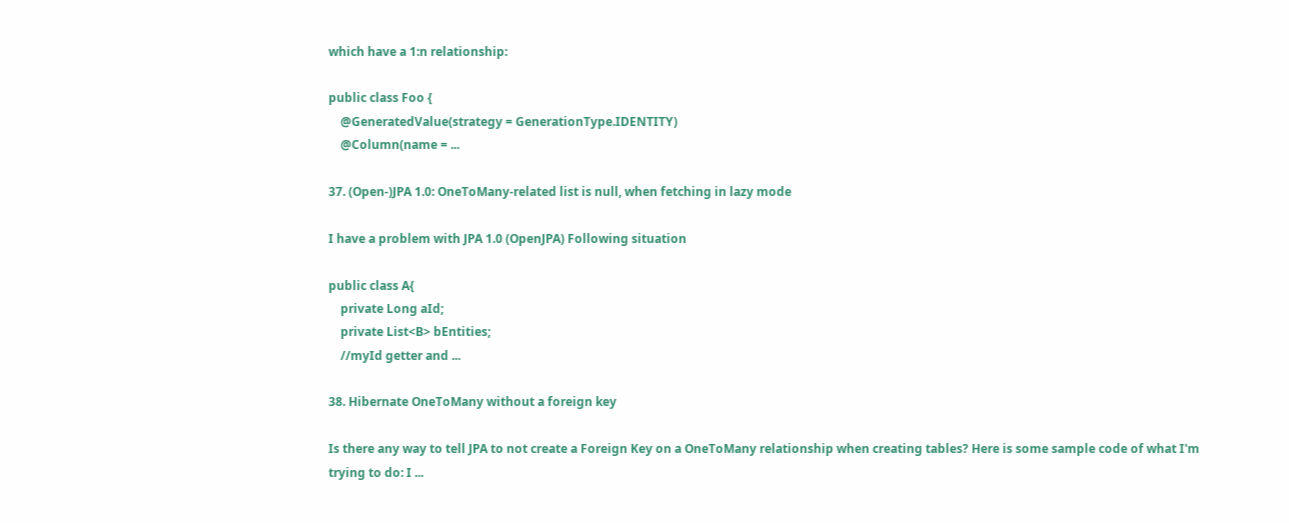which have a 1:n relationship:

public class Foo {
    @GeneratedValue(strategy = GenerationType.IDENTITY)
    @Column(name = ...

37. (Open-)JPA 1.0: OneToMany-related list is null, when fetching in lazy mode

I have a problem with JPA 1.0 (OpenJPA) Following situation

public class A{
    private Long aId;
    private List<B> bEntities;
    //myId getter and ...

38. Hibernate OneToMany without a foreign key

Is there any way to tell JPA to not create a Foreign Key on a OneToMany relationship when creating tables? Here is some sample code of what I'm trying to do: I ...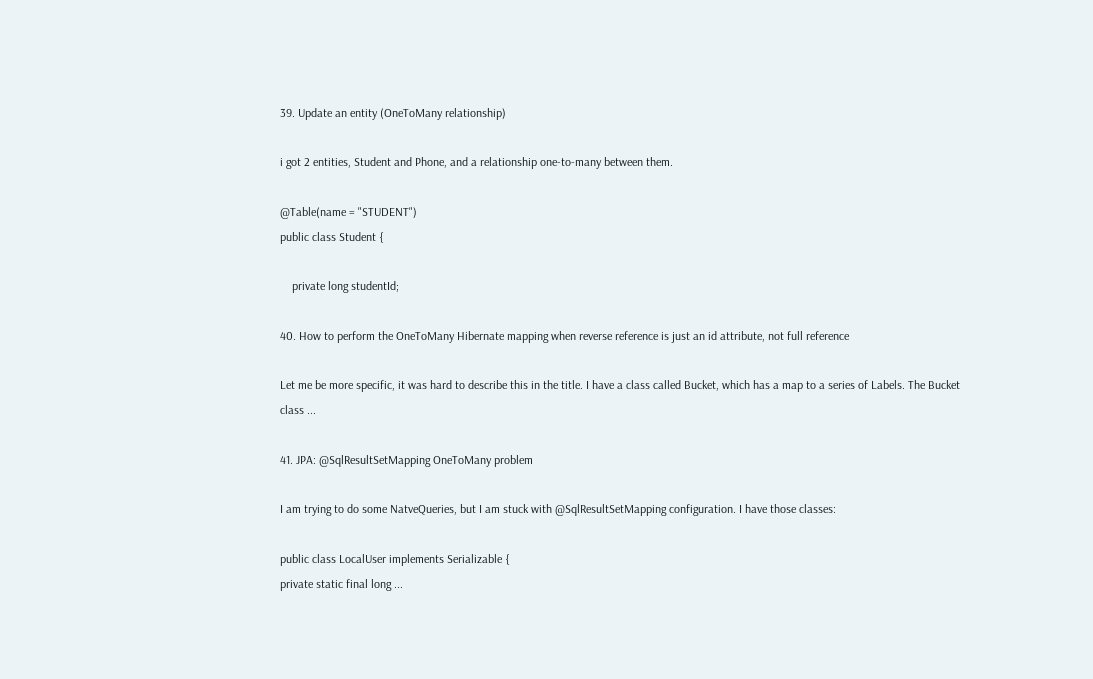39. Update an entity (OneToMany relationship)

i got 2 entities, Student and Phone, and a relationship one-to-many between them.

@Table(name = "STUDENT")
public class Student {

    private long studentId;

40. How to perform the OneToMany Hibernate mapping when reverse reference is just an id attribute, not full reference

Let me be more specific, it was hard to describe this in the title. I have a class called Bucket, which has a map to a series of Labels. The Bucket class ...

41. JPA: @SqlResultSetMapping OneToMany problem

I am trying to do some NatveQueries, but I am stuck with @SqlResultSetMapping configuration. I have those classes:

public class LocalUser implements Serializable {
private static final long ...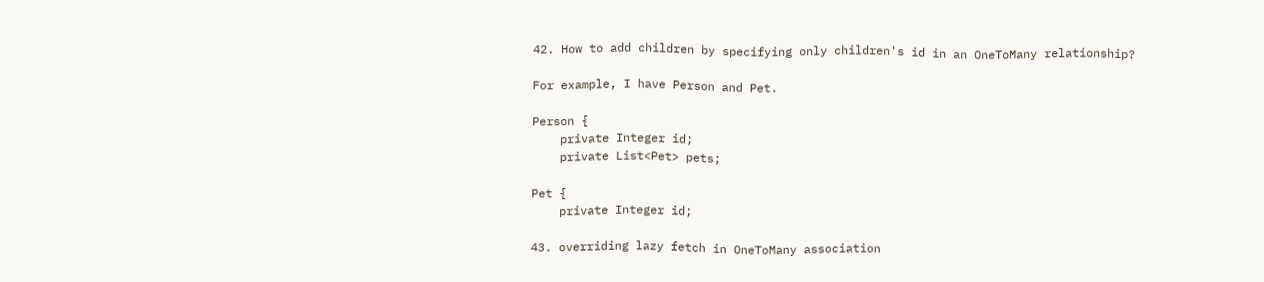42. How to add children by specifying only children's id in an OneToMany relationship?

For example, I have Person and Pet.

Person {
    private Integer id;
    private List<Pet> pets;

Pet {
    private Integer id;

43. overriding lazy fetch in OneToMany association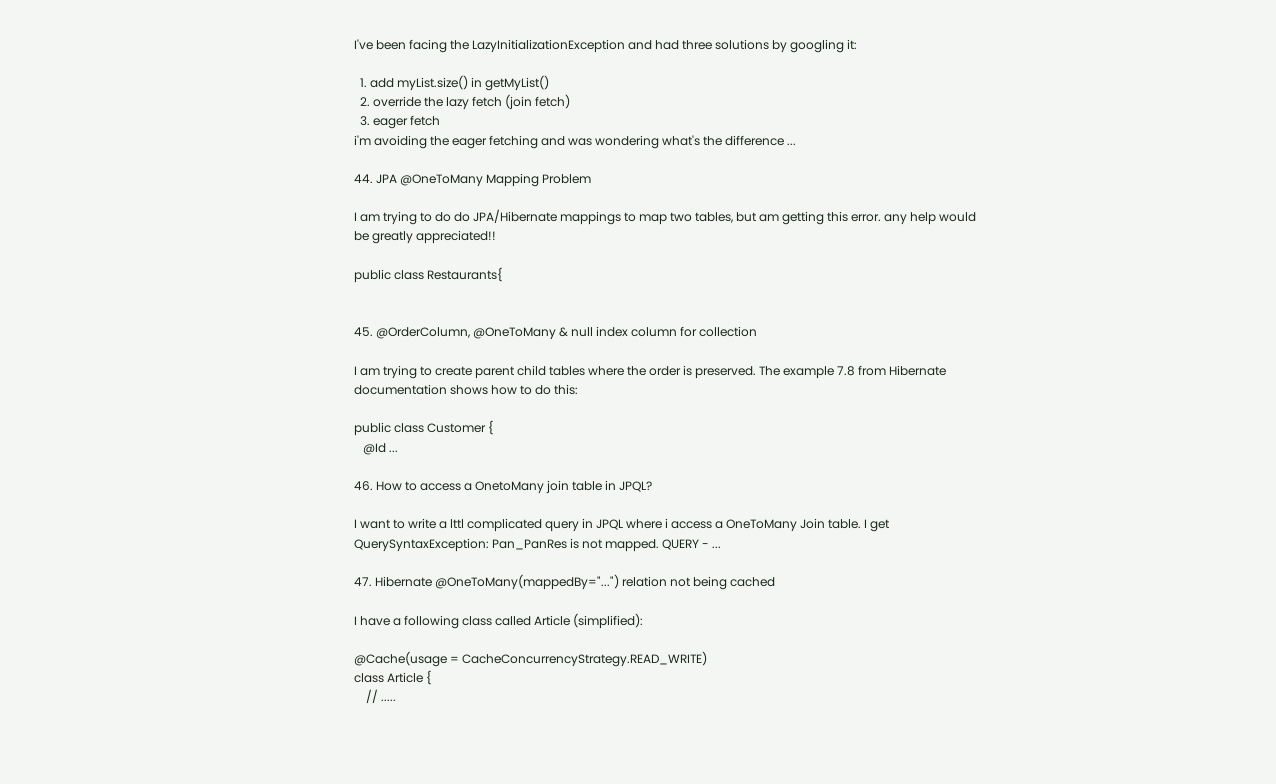I've been facing the LazyInitializationException and had three solutions by googling it:

  1. add myList.size() in getMyList()
  2. override the lazy fetch (join fetch)
  3. eager fetch
i'm avoiding the eager fetching and was wondering what's the difference ...

44. JPA @OneToMany Mapping Problem

I am trying to do do JPA/Hibernate mappings to map two tables, but am getting this error. any help would be greatly appreciated!!

public class Restaurants{


45. @OrderColumn, @OneToMany & null index column for collection

I am trying to create parent child tables where the order is preserved. The example 7.8 from Hibernate documentation shows how to do this:

public class Customer {
   @Id ...

46. How to access a OnetoMany join table in JPQL?

I want to write a lttl complicated query in JPQL where i access a OneToMany Join table. I get QuerySyntaxException: Pan_PanRes is not mapped. QUERY - ...

47. Hibernate @OneToMany(mappedBy="...") relation not being cached

I have a following class called Article (simplified):

@Cache(usage = CacheConcurrencyStrategy.READ_WRITE)
class Article {
    // .....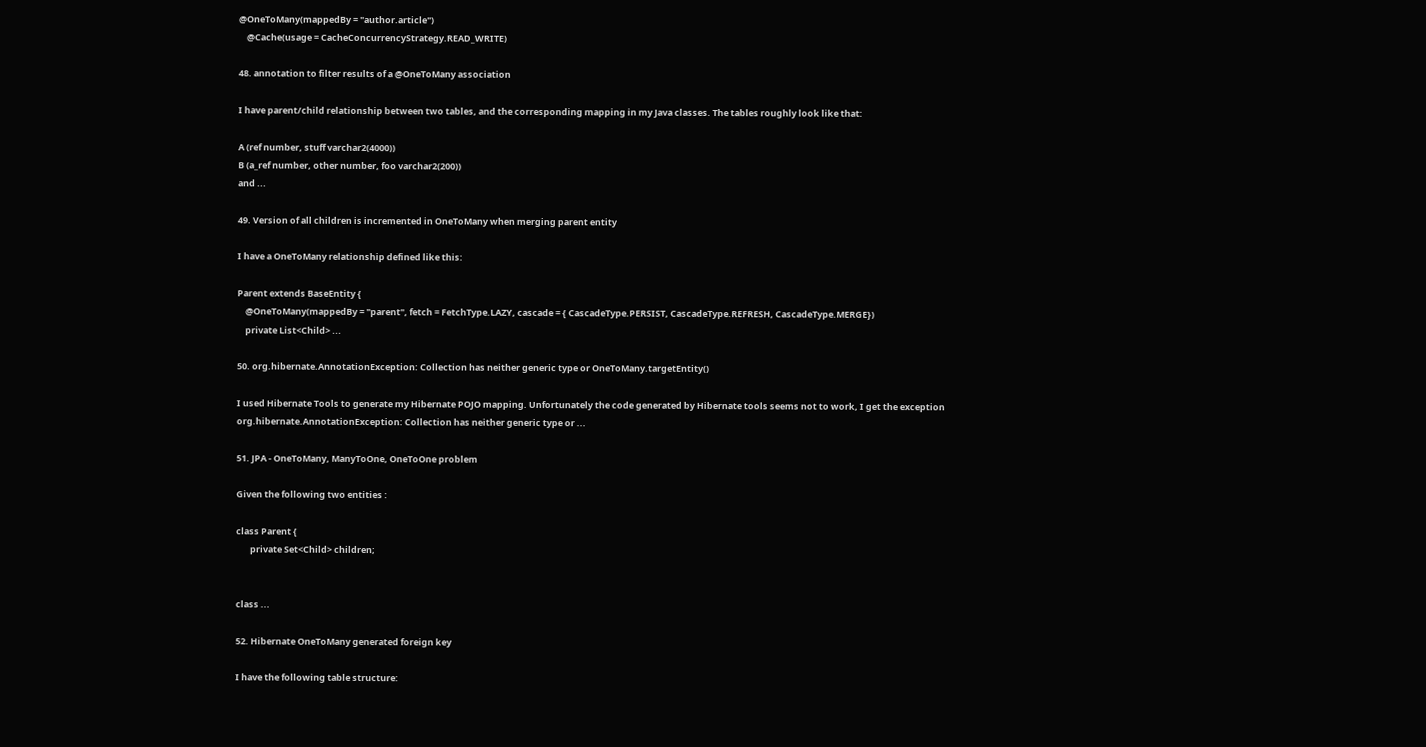@OneToMany(mappedBy = "author.article")
    @Cache(usage = CacheConcurrencyStrategy.READ_WRITE)

48. annotation to filter results of a @OneToMany association

I have parent/child relationship between two tables, and the corresponding mapping in my Java classes. The tables roughly look like that:

A (ref number, stuff varchar2(4000))
B (a_ref number, other number, foo varchar2(200))
and ...

49. Version of all children is incremented in OneToMany when merging parent entity

I have a OneToMany relationship defined like this:

Parent extends BaseEntity {
    @OneToMany(mappedBy = "parent", fetch = FetchType.LAZY, cascade = { CascadeType.PERSIST, CascadeType.REFRESH, CascadeType.MERGE})
    private List<Child> ...

50. org.hibernate.AnnotationException: Collection has neither generic type or OneToMany.targetEntity()

I used Hibernate Tools to generate my Hibernate POJO mapping. Unfortunately the code generated by Hibernate tools seems not to work, I get the exception org.hibernate.AnnotationException: Collection has neither generic type or ...

51. JPA - OneToMany, ManyToOne, OneToOne problem

Given the following two entities :

class Parent {
       private Set<Child> children;


class ...

52. Hibernate OneToMany generated foreign key

I have the following table structure: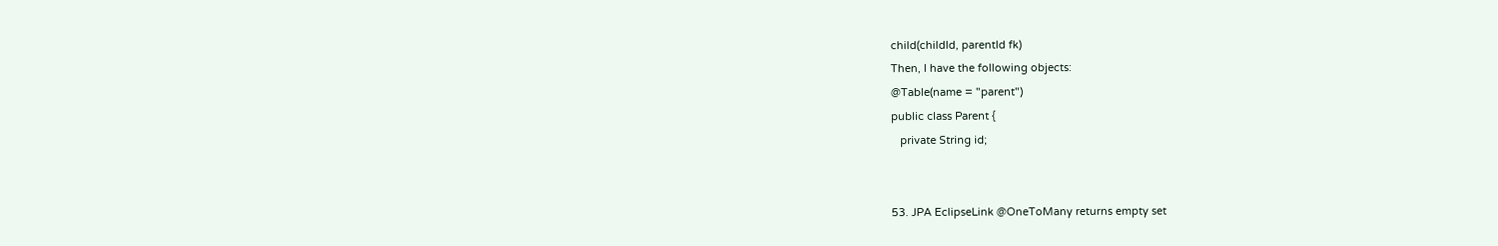child(childId, parentId fk)
Then, I have the following objects:
@Table(name = "parent")
public class Parent {
   private String id;


53. JPA EclipseLink @OneToMany returns empty set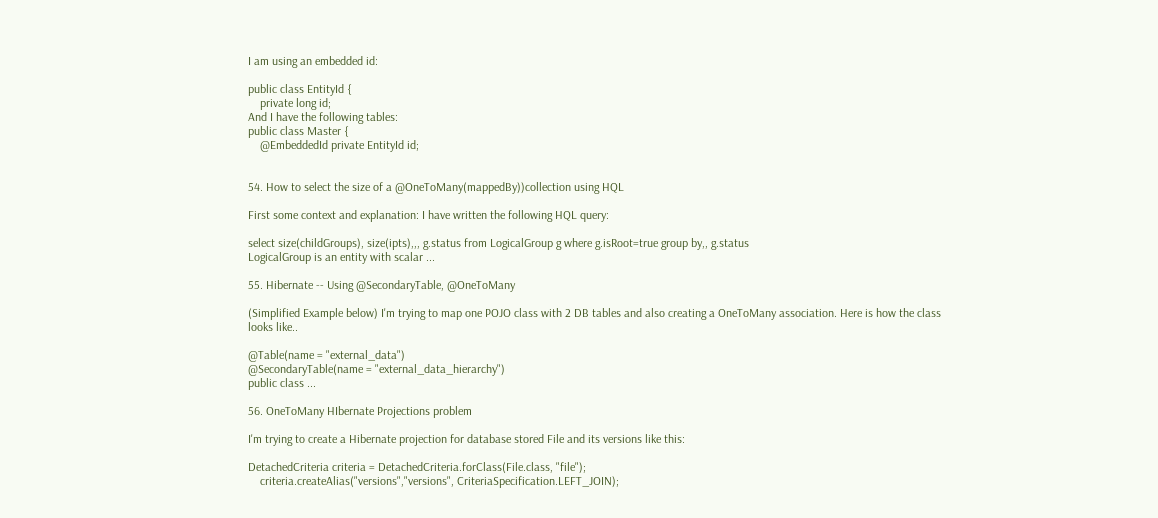I am using an embedded id:

public class EntityId {
    private long id;
And I have the following tables:
public class Master {
    @EmbeddedId private EntityId id;


54. How to select the size of a @OneToMany(mappedBy))collection using HQL

First some context and explanation: I have written the following HQL query:

select size(childGroups), size(ipts),,, g.status from LogicalGroup g where g.isRoot=true group by,, g.status
LogicalGroup is an entity with scalar ...

55. Hibernate -- Using @SecondaryTable, @OneToMany

(Simplified Example below) I'm trying to map one POJO class with 2 DB tables and also creating a OneToMany association. Here is how the class looks like..

@Table(name = "external_data")
@SecondaryTable(name = "external_data_hierarchy")
public class ...

56. OneToMany HIbernate Projections problem

I'm trying to create a Hibernate projection for database stored File and its versions like this:

DetachedCriteria criteria = DetachedCriteria.forClass(File.class, "file");
    criteria.createAlias("versions","versions", CriteriaSpecification.LEFT_JOIN);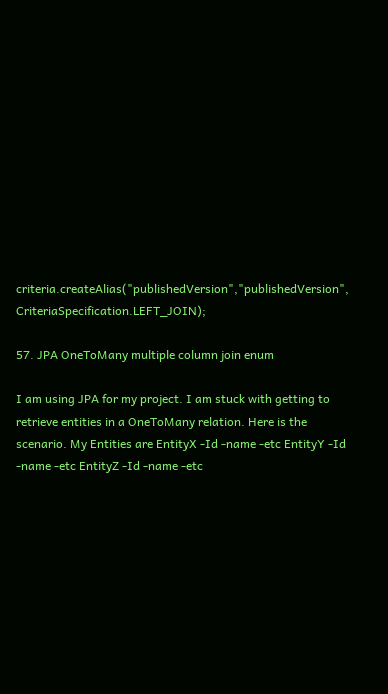criteria.createAlias("publishedVersion","publishedVersion", CriteriaSpecification.LEFT_JOIN);

57. JPA OneToMany multiple column join enum

I am using JPA for my project. I am stuck with getting to retrieve entities in a OneToMany relation. Here is the scenario. My Entities are EntityX -Id -name -etc EntityY -Id -name -etc EntityZ -Id -name -etc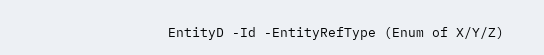EntityD -Id -EntityRefType (Enum of X/Y/Z)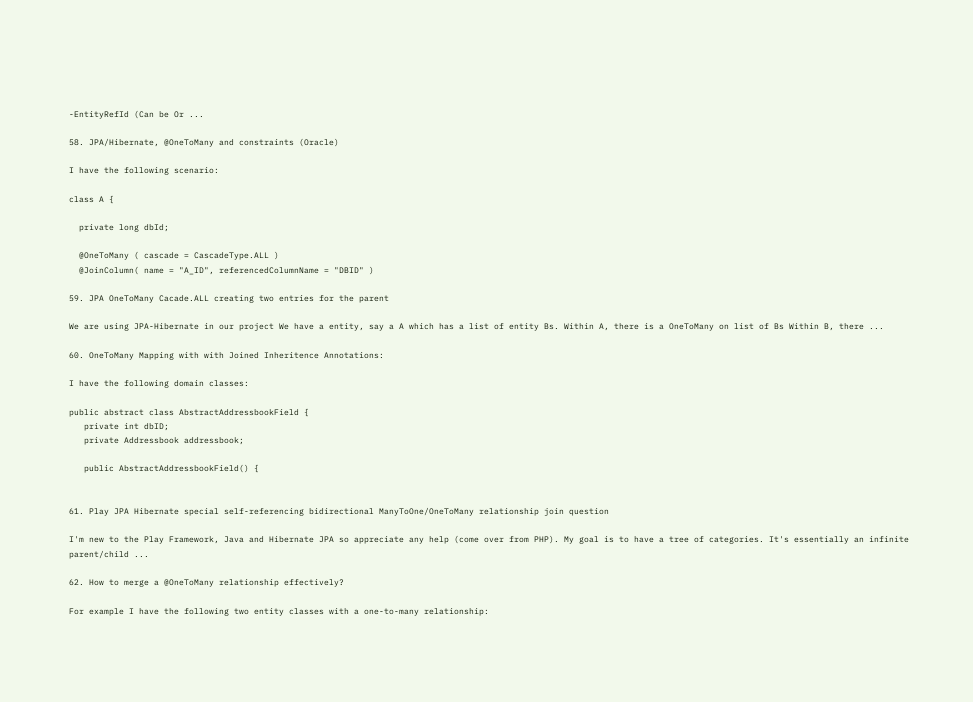-EntityRefId (Can be Or ...

58. JPA/Hibernate, @OneToMany and constraints (Oracle)

I have the following scenario:

class A {

  private long dbId;

  @OneToMany ( cascade = CascadeType.ALL )
  @JoinColumn( name = "A_ID", referencedColumnName = "DBID" )

59. JPA OneToMany Cacade.ALL creating two entries for the parent

We are using JPA-Hibernate in our project We have a entity, say a A which has a list of entity Bs. Within A, there is a OneToMany on list of Bs Within B, there ...

60. OneToMany Mapping with with Joined Inheritence Annotations:

I have the following domain classes:

public abstract class AbstractAddressbookField {
   private int dbID;
   private Addressbook addressbook;

   public AbstractAddressbookField() {


61. Play JPA Hibernate special self-referencing bidirectional ManyToOne/OneToMany relationship join question

I'm new to the Play Framework, Java and Hibernate JPA so appreciate any help (come over from PHP). My goal is to have a tree of categories. It's essentially an infinite parent/child ...

62. How to merge a @OneToMany relationship effectively?

For example I have the following two entity classes with a one-to-many relationship: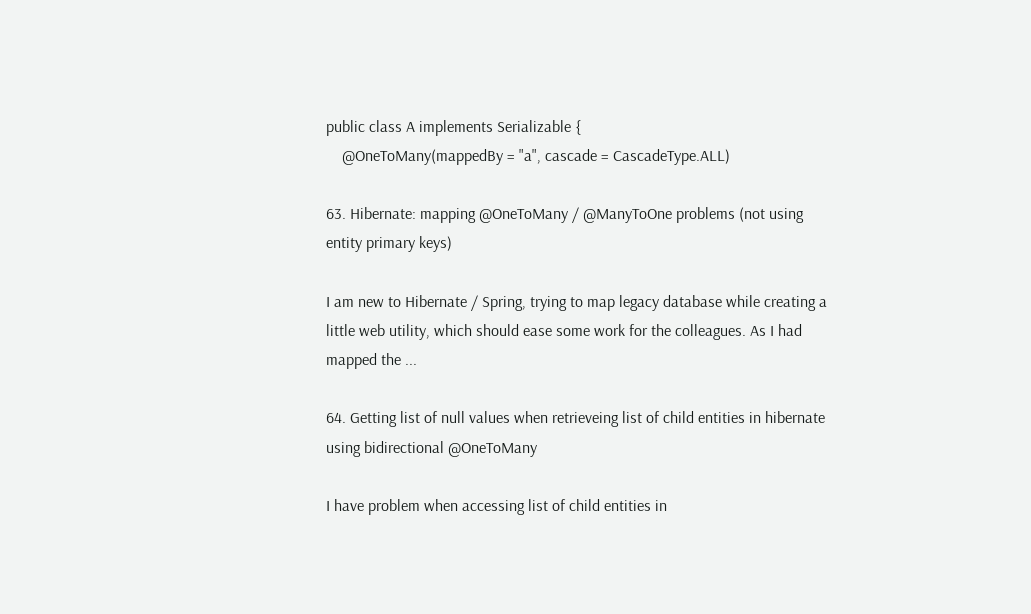public class A implements Serializable {
    @OneToMany(mappedBy = "a", cascade = CascadeType.ALL)

63. Hibernate: mapping @OneToMany / @ManyToOne problems (not using entity primary keys)

I am new to Hibernate / Spring, trying to map legacy database while creating a little web utility, which should ease some work for the colleagues. As I had mapped the ...

64. Getting list of null values when retrieveing list of child entities in hibernate using bidirectional @OneToMany

I have problem when accessing list of child entities in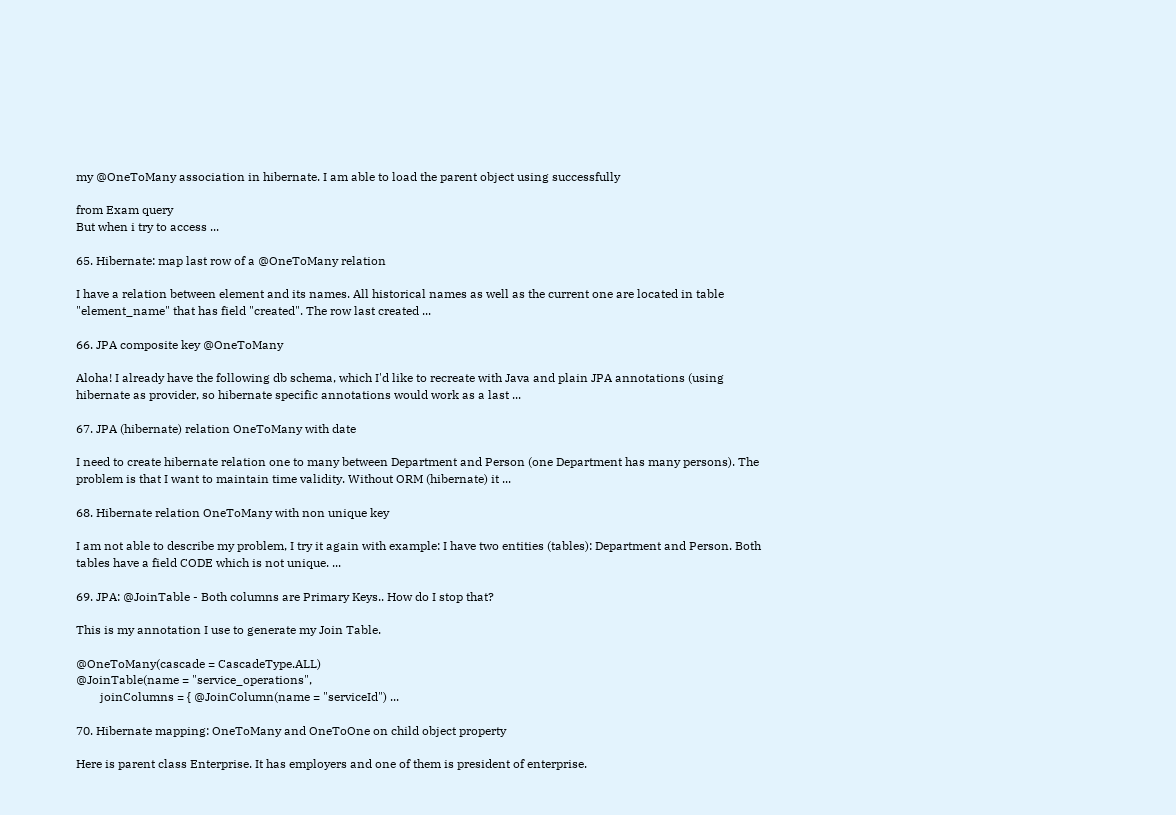my @OneToMany association in hibernate. I am able to load the parent object using successfully

from Exam query
But when i try to access ...

65. Hibernate: map last row of a @OneToMany relation

I have a relation between element and its names. All historical names as well as the current one are located in table "element_name" that has field "created". The row last created ...

66. JPA composite key @OneToMany

Aloha! I already have the following db schema, which I'd like to recreate with Java and plain JPA annotations (using hibernate as provider, so hibernate specific annotations would work as a last ...

67. JPA (hibernate) relation OneToMany with date

I need to create hibernate relation one to many between Department and Person (one Department has many persons). The problem is that I want to maintain time validity. Without ORM (hibernate) it ...

68. Hibernate relation OneToMany with non unique key

I am not able to describe my problem, I try it again with example: I have two entities (tables): Department and Person. Both tables have a field CODE which is not unique. ...

69. JPA: @JoinTable - Both columns are Primary Keys.. How do I stop that?

This is my annotation I use to generate my Join Table.

@OneToMany(cascade = CascadeType.ALL)
@JoinTable(name = "service_operations",
        joinColumns = { @JoinColumn(name = "serviceId") ...

70. Hibernate mapping: OneToMany and OneToOne on child object property

Here is parent class Enterprise. It has employers and one of them is president of enterprise.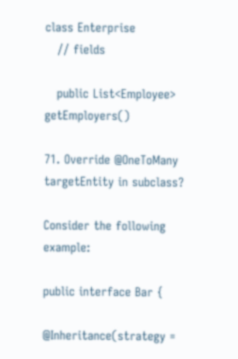class Enterprise
   // fields

   public List<Employee> getEmployers()

71. Override @OneToMany targetEntity in subclass?

Consider the following example:

public interface Bar {

@Inheritance(strategy =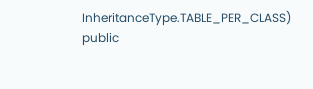InheritanceType.TABLE_PER_CLASS)
public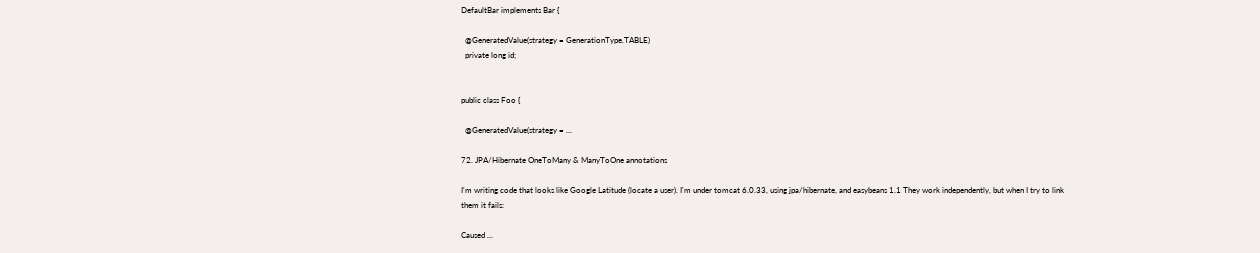DefaultBar implements Bar {

  @GeneratedValue(strategy = GenerationType.TABLE)
  private long id;


public class Foo {

  @GeneratedValue(strategy = ...

72. JPA/Hibernate OneToMany & ManyToOne annotations

I'm writing code that looks like Google Latitude (locate a user). I'm under tomcat 6.0.33, using jpa/hibernate, and easybeans 1.1 They work independently, but when I try to link them it fails:

Caused ...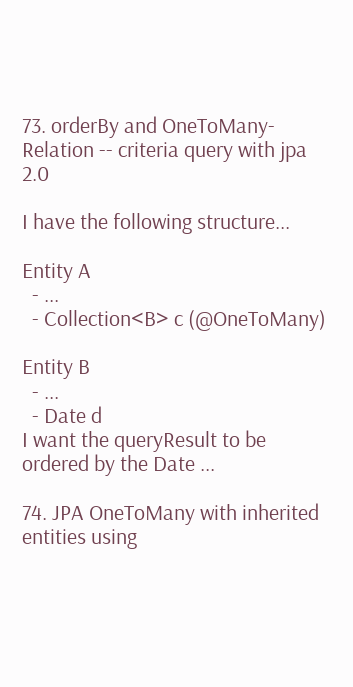73. orderBy and OneToMany-Relation -- criteria query with jpa 2.0

I have the following structure...

Entity A
  - ...
  - Collection<B> c (@OneToMany)

Entity B
  - ...
  - Date d
I want the queryResult to be ordered by the Date ...

74. JPA OneToMany with inherited entities using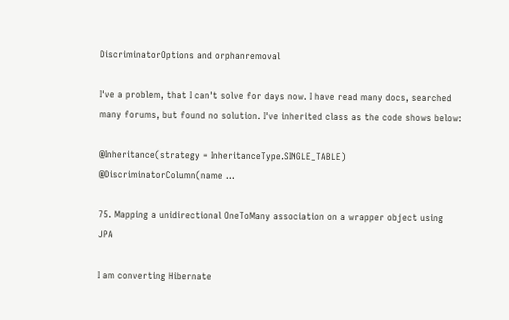DiscriminatorOptions and orphanremoval

I've a problem, that I can't solve for days now. I have read many docs, searched many forums, but found no solution. I've inherited class as the code shows below:

@Inheritance(strategy = InheritanceType.SINGLE_TABLE)
@DiscriminatorColumn(name ...

75. Mapping a unidirectional OneToMany association on a wrapper object using JPA

I am converting Hibernate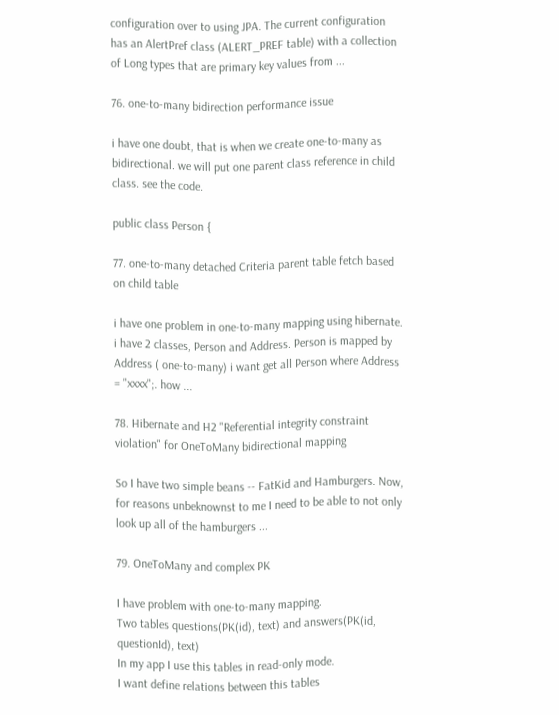configuration over to using JPA. The current configuration has an AlertPref class (ALERT_PREF table) with a collection of Long types that are primary key values from ...

76. one-to-many bidirection performance issue

i have one doubt, that is when we create one-to-many as bidirectional. we will put one parent class reference in child class. see the code.

public class Person {

77. one-to-many detached Criteria parent table fetch based on child table

i have one problem in one-to-many mapping using hibernate. i have 2 classes, Person and Address. Person is mapped by Address ( one-to-many) i want get all Person where Address = "xxxx";. how ...

78. Hibernate and H2 "Referential integrity constraint violation" for OneToMany bidirectional mapping

So I have two simple beans -- FatKid and Hamburgers. Now, for reasons unbeknownst to me I need to be able to not only look up all of the hamburgers ...

79. OneToMany and complex PK

I have problem with one-to-many mapping.
Two tables questions(PK(id), text) and answers(PK(id, questionId), text)
In my app I use this tables in read-only mode.
I want define relations between this tables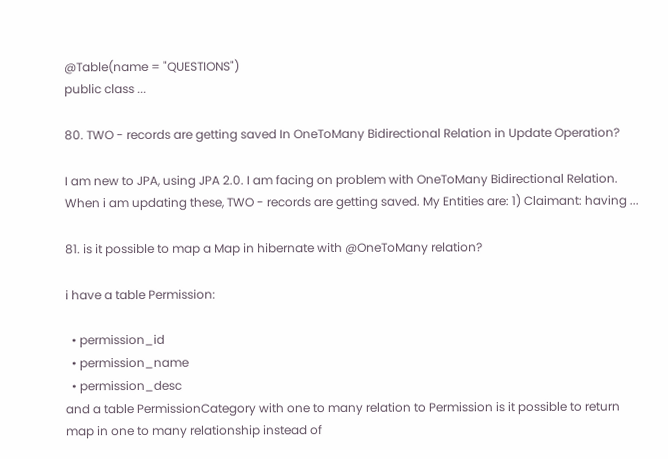@Table(name = "QUESTIONS")
public class ...

80. TWO - records are getting saved In OneToMany Bidirectional Relation in Update Operation?

I am new to JPA, using JPA 2.0. I am facing on problem with OneToMany Bidirectional Relation. When i am updating these, TWO - records are getting saved. My Entities are: 1) Claimant: having ...

81. is it possible to map a Map in hibernate with @OneToMany relation?

i have a table Permission:

  • permission_id
  • permission_name
  • permission_desc
and a table PermissionCategory with one to many relation to Permission is it possible to return map in one to many relationship instead of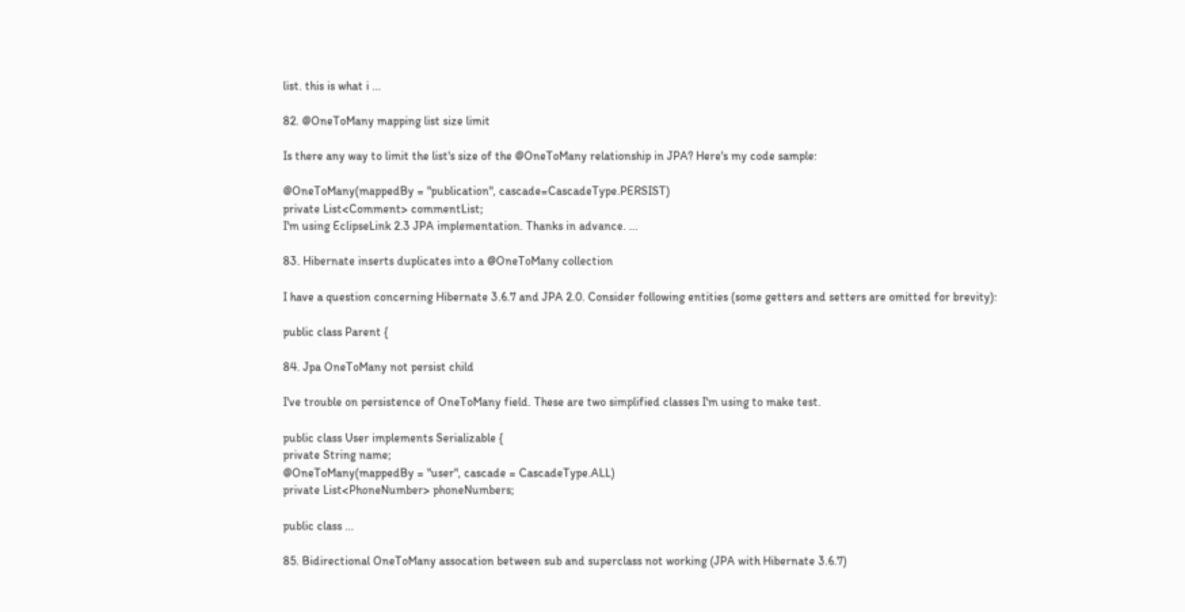list. this is what i ...

82. @OneToMany mapping list size limit

Is there any way to limit the list's size of the @OneToMany relationship in JPA? Here's my code sample:

@OneToMany(mappedBy = "publication", cascade=CascadeType.PERSIST)
private List<Comment> commentList;
I'm using EclipseLink 2.3 JPA implementation. Thanks in advance. ...

83. Hibernate inserts duplicates into a @OneToMany collection

I have a question concerning Hibernate 3.6.7 and JPA 2.0. Consider following entities (some getters and setters are omitted for brevity):

public class Parent {

84. Jpa OneToMany not persist child

I've trouble on persistence of OneToMany field. These are two simplified classes I'm using to make test.

public class User implements Serializable {
private String name;
@OneToMany(mappedBy = "user", cascade = CascadeType.ALL)
private List<PhoneNumber> phoneNumbers;

public class ...

85. Bidirectional OneToMany assocation between sub and superclass not working (JPA with Hibernate 3.6.7)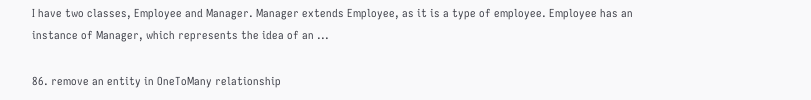I have two classes, Employee and Manager. Manager extends Employee, as it is a type of employee. Employee has an instance of Manager, which represents the idea of an ...

86. remove an entity in OneToMany relationship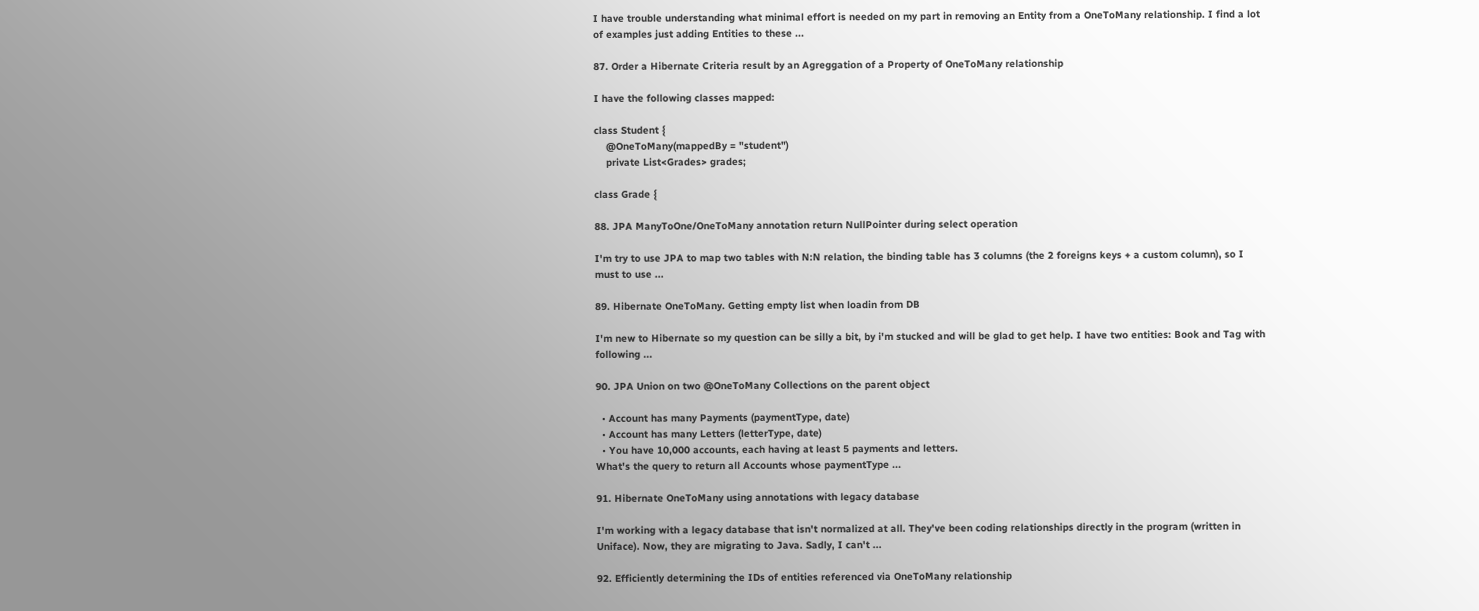I have trouble understanding what minimal effort is needed on my part in removing an Entity from a OneToMany relationship. I find a lot of examples just adding Entities to these ...

87. Order a Hibernate Criteria result by an Agreggation of a Property of OneToMany relationship

I have the following classes mapped:

class Student {
    @OneToMany(mappedBy = "student")
    private List<Grades> grades;

class Grade {

88. JPA ManyToOne/OneToMany annotation return NullPointer during select operation

I'm try to use JPA to map two tables with N:N relation, the binding table has 3 columns (the 2 foreigns keys + a custom column), so I must to use ...

89. Hibernate OneToMany. Getting empty list when loadin from DB

I'm new to Hibernate so my question can be silly a bit, by i'm stucked and will be glad to get help. I have two entities: Book and Tag with following ...

90. JPA Union on two @OneToMany Collections on the parent object

  • Account has many Payments (paymentType, date)
  • Account has many Letters (letterType, date)
  • You have 10,000 accounts, each having at least 5 payments and letters.
What's the query to return all Accounts whose paymentType ...

91. Hibernate OneToMany using annotations with legacy database

I'm working with a legacy database that isn't normalized at all. They've been coding relationships directly in the program (written in Uniface). Now, they are migrating to Java. Sadly, I can't ...

92. Efficiently determining the IDs of entities referenced via OneToMany relationship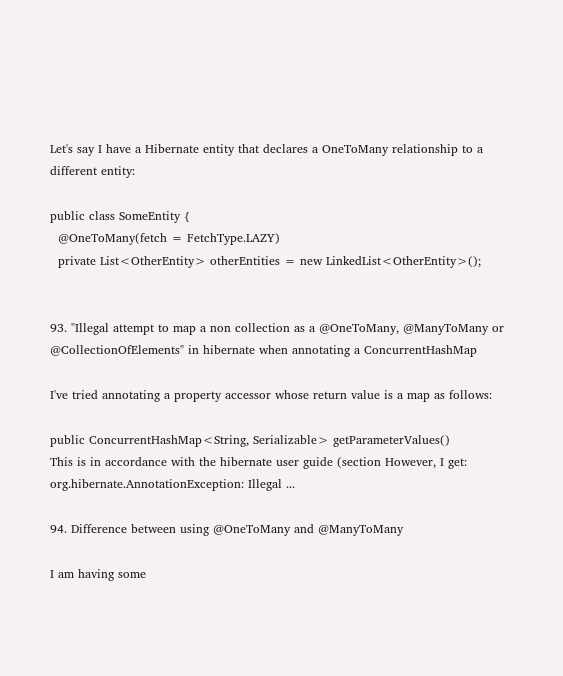Let's say I have a Hibernate entity that declares a OneToMany relationship to a different entity:

public class SomeEntity {
  @OneToMany(fetch = FetchType.LAZY)
  private List<OtherEntity> otherEntities = new LinkedList<OtherEntity>();


93. "Illegal attempt to map a non collection as a @OneToMany, @ManyToMany or @CollectionOfElements" in hibernate when annotating a ConcurrentHashMap

I've tried annotating a property accessor whose return value is a map as follows:

public ConcurrentHashMap<String, Serializable> getParameterValues()
This is in accordance with the hibernate user guide (section However, I get:
org.hibernate.AnnotationException: Illegal ...

94. Difference between using @OneToMany and @ManyToMany

I am having some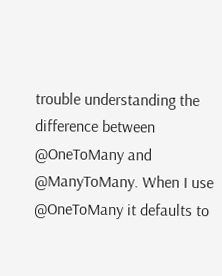trouble understanding the difference between @OneToMany and @ManyToMany. When I use @OneToMany it defaults to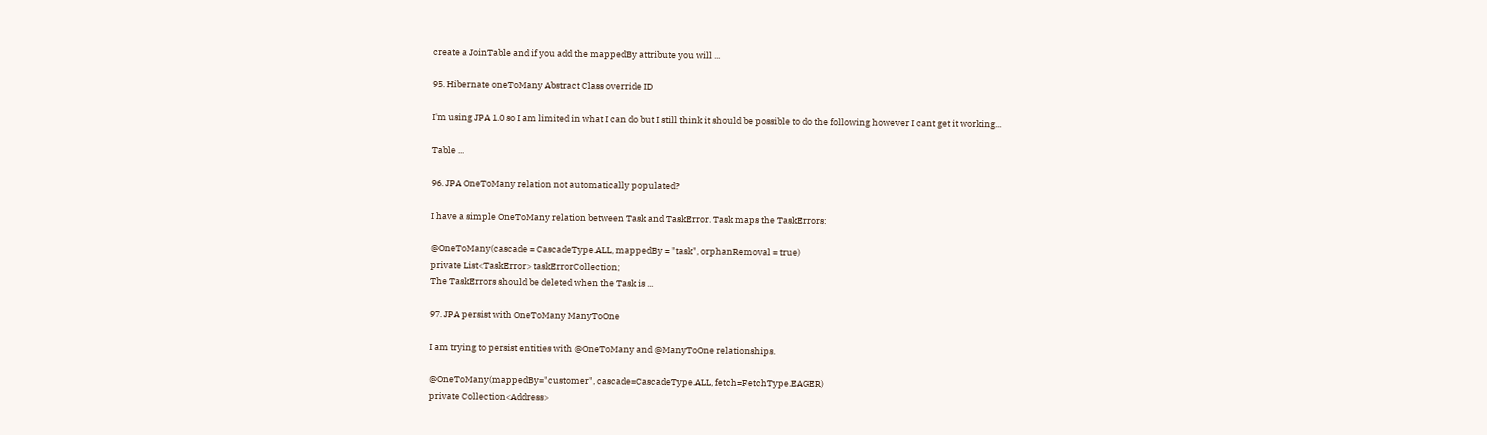create a JoinTable and if you add the mappedBy attribute you will ...

95. Hibernate oneToMany Abstract Class override ID

I'm using JPA 1.0 so I am limited in what I can do but I still think it should be possible to do the following however I cant get it working...

Table ...

96. JPA OneToMany relation not automatically populated?

I have a simple OneToMany relation between Task and TaskError. Task maps the TaskErrors:

@OneToMany(cascade = CascadeType.ALL, mappedBy = "task", orphanRemoval = true)
private List<TaskError> taskErrorCollection;
The TaskErrors should be deleted when the Task is ...

97. JPA persist with OneToMany ManyToOne

I am trying to persist entities with @OneToMany and @ManyToOne relationships.

@OneToMany(mappedBy="customer", cascade=CascadeType.ALL, fetch=FetchType.EAGER)
private Collection<Address>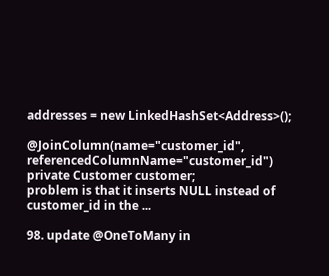addresses = new LinkedHashSet<Address>();

@JoinColumn(name="customer_id", referencedColumnName="customer_id")
private Customer customer;
problem is that it inserts NULL instead of customer_id in the ...

98. update @OneToMany in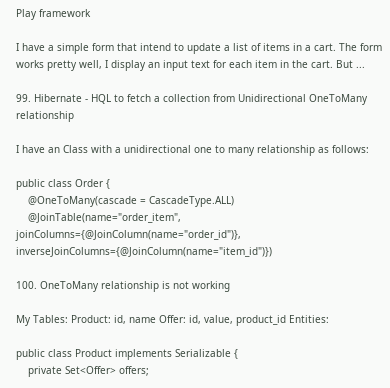Play framework

I have a simple form that intend to update a list of items in a cart. The form works pretty well, I display an input text for each item in the cart. But ...

99. Hibernate - HQL to fetch a collection from Unidirectional OneToMany relationship

I have an Class with a unidirectional one to many relationship as follows:

public class Order {
    @OneToMany(cascade = CascadeType.ALL)
    @JoinTable(name="order_item", joinColumns={@JoinColumn(name="order_id")}, inverseJoinColumns={@JoinColumn(name="item_id")})

100. OneToMany relationship is not working

My Tables: Product: id, name Offer: id, value, product_id Entities:

public class Product implements Serializable {
    private Set<Offer> offers;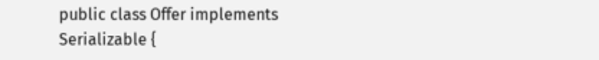public class Offer implements Serializable {